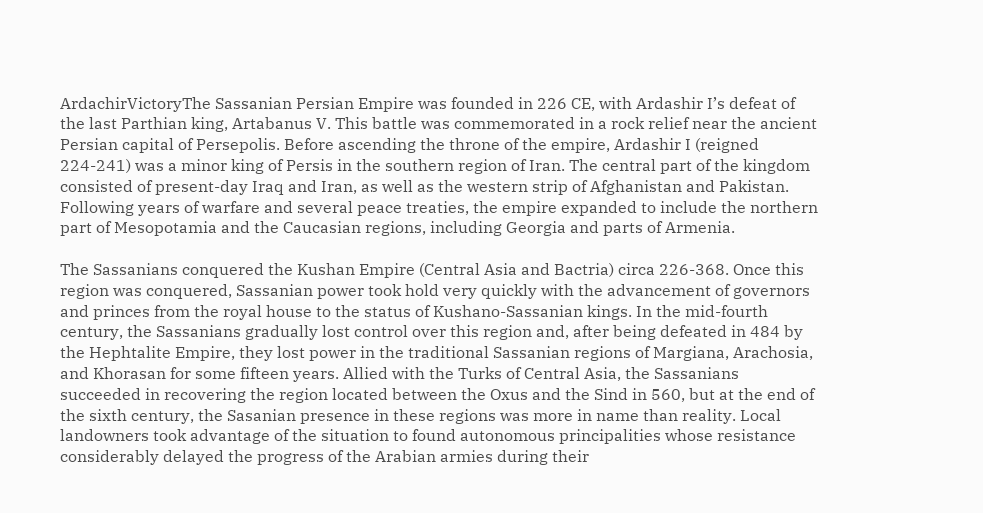ArdachirVictoryThe Sassanian Persian Empire was founded in 226 CE, with Ardashir I’s defeat of the last Parthian king, Artabanus V. This battle was commemorated in a rock relief near the ancient Persian capital of Persepolis. Before ascending the throne of the empire, Ardashir I (reigned 224-241) was a minor king of Persis in the southern region of Iran. The central part of the kingdom consisted of present-day Iraq and Iran, as well as the western strip of Afghanistan and Pakistan. Following years of warfare and several peace treaties, the empire expanded to include the northern part of Mesopotamia and the Caucasian regions, including Georgia and parts of Armenia.

The Sassanians conquered the Kushan Empire (Central Asia and Bactria) circa 226-368. Once this region was conquered, Sassanian power took hold very quickly with the advancement of governors and princes from the royal house to the status of Kushano-Sassanian kings. In the mid-fourth century, the Sassanians gradually lost control over this region and, after being defeated in 484 by the Hephtalite Empire, they lost power in the traditional Sassanian regions of Margiana, Arachosia, and Khorasan for some fifteen years. Allied with the Turks of Central Asia, the Sassanians succeeded in recovering the region located between the Oxus and the Sind in 560, but at the end of the sixth century, the Sasanian presence in these regions was more in name than reality. Local landowners took advantage of the situation to found autonomous principalities whose resistance considerably delayed the progress of the Arabian armies during their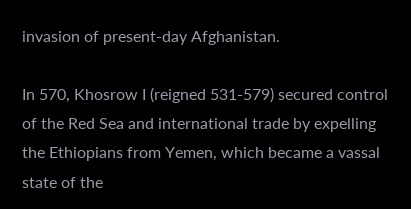invasion of present-day Afghanistan.

In 570, Khosrow I (reigned 531-579) secured control of the Red Sea and international trade by expelling the Ethiopians from Yemen, which became a vassal state of the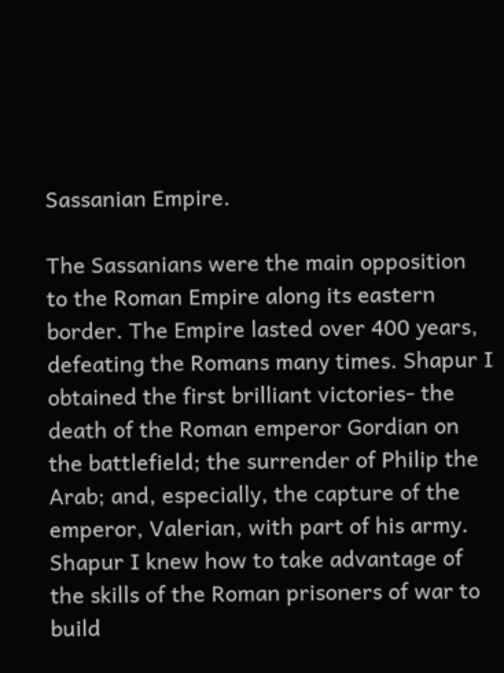Sassanian Empire.

The Sassanians were the main opposition to the Roman Empire along its eastern border. The Empire lasted over 400 years, defeating the Romans many times. Shapur I obtained the first brilliant victories- the death of the Roman emperor Gordian on the battlefield; the surrender of Philip the Arab; and, especially, the capture of the emperor, Valerian, with part of his army. Shapur I knew how to take advantage of the skills of the Roman prisoners of war to build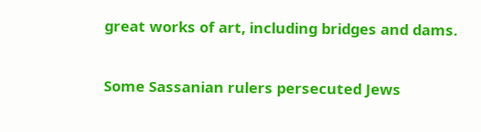great works of art, including bridges and dams.

Some Sassanian rulers persecuted Jews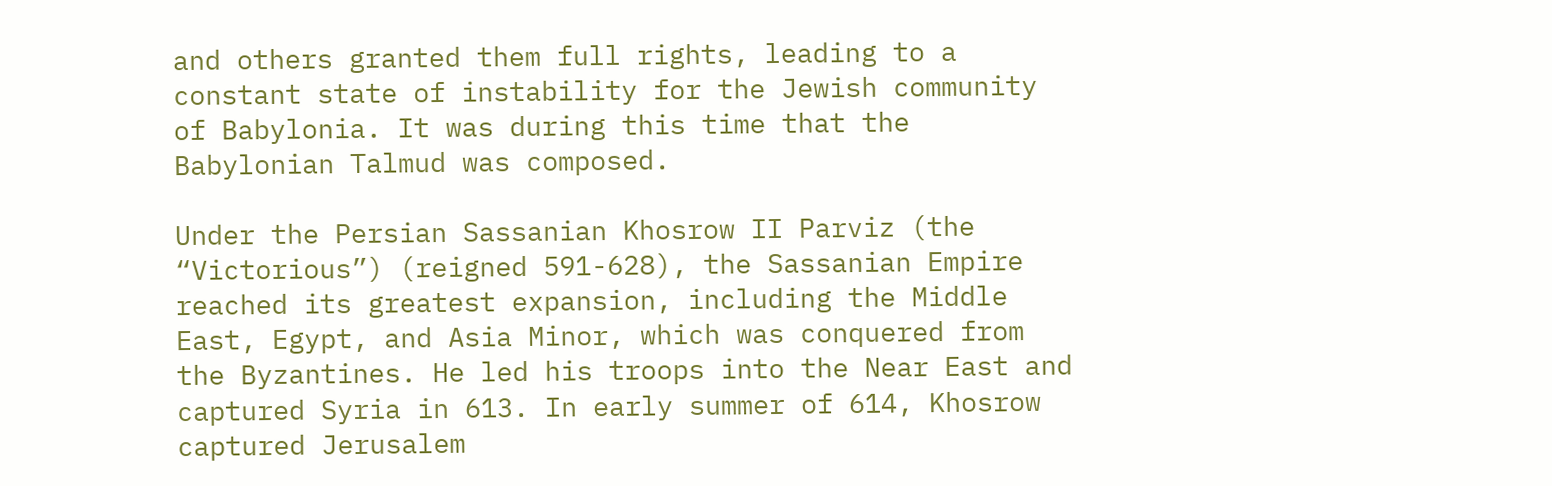and others granted them full rights, leading to a constant state of instability for the Jewish community of Babylonia. It was during this time that the Babylonian Talmud was composed.

Under the Persian Sassanian Khosrow II Parviz (the “Victorious”) (reigned 591-628), the Sassanian Empire reached its greatest expansion, including the Middle East, Egypt, and Asia Minor, which was conquered from the Byzantines. He led his troops into the Near East and captured Syria in 613. In early summer of 614, Khosrow captured Jerusalem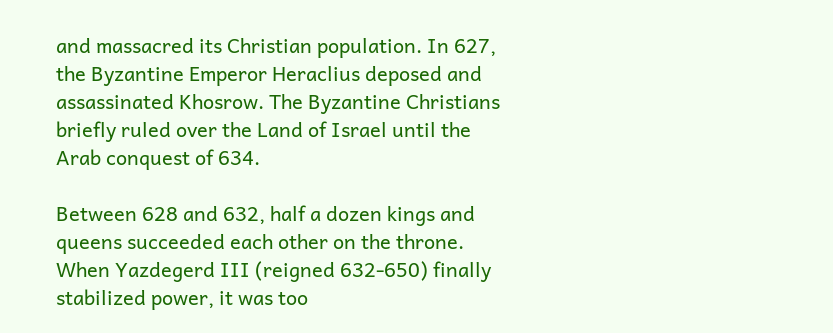and massacred its Christian population. In 627, the Byzantine Emperor Heraclius deposed and assassinated Khosrow. The Byzantine Christians briefly ruled over the Land of Israel until the Arab conquest of 634.

Between 628 and 632, half a dozen kings and queens succeeded each other on the throne. When Yazdegerd III (reigned 632-650) finally stabilized power, it was too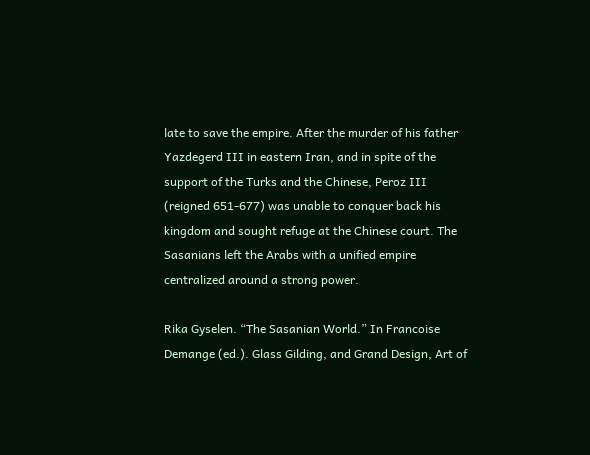late to save the empire. After the murder of his father Yazdegerd III in eastern Iran, and in spite of the support of the Turks and the Chinese, Peroz III (reigned 651-677) was unable to conquer back his kingdom and sought refuge at the Chinese court. The Sasanians left the Arabs with a unified empire centralized around a strong power.

Rika Gyselen. “The Sasanian World.” In Francoise Demange (ed.). Glass Gilding, and Grand Design, Art of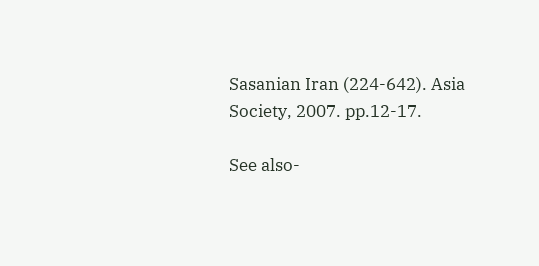Sasanian Iran (224-642). Asia Society, 2007. pp.12-17.

See also-